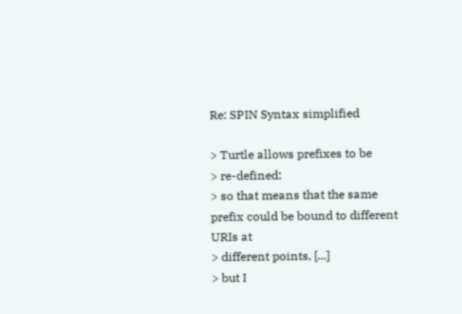Re: SPIN Syntax simplified

> Turtle allows prefixes to be
> re-defined:
> so that means that the same prefix could be bound to different URIs at
> different points, [...]
> but I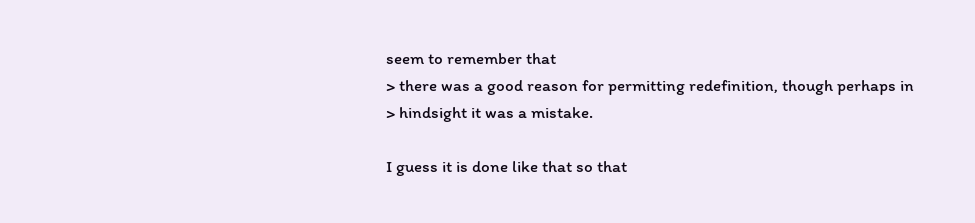seem to remember that
> there was a good reason for permitting redefinition, though perhaps in
> hindsight it was a mistake.

I guess it is done like that so that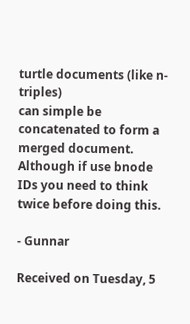turtle documents (like n-triples)
can simple be concatenated to form a merged document.
Although if use bnode IDs you need to think twice before doing this.

- Gunnar

Received on Tuesday, 5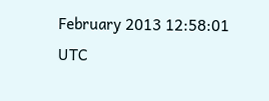February 2013 12:58:01 UTC